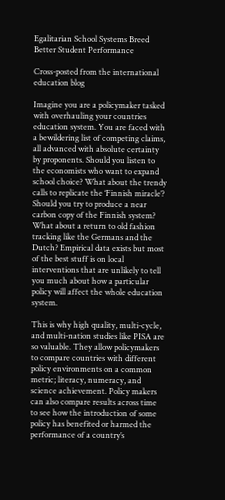Egalitarian School Systems Breed Better Student Performance

Cross-posted from the international education blog

Imagine you are a policymaker tasked with overhauling your countries education system. You are faced with a bewildering list of competing claims, all advanced with absolute certainty by proponents. Should you listen to the economists who want to expand school choice? What about the trendy calls to replicate the ‘Finnish miracle’? Should you try to produce a near carbon copy of the Finnish system? What about a return to old fashion tracking like the Germans and the Dutch? Empirical data exists but most of the best stuff is on local interventions that are unlikely to tell you much about how a particular policy will affect the whole education system.

This is why high quality, multi-cycle, and multi-nation studies like PISA are so valuable. They allow policymakers to compare countries with different policy environments on a common metric; literacy, numeracy, and science achievement. Policy makers can also compare results across time to see how the introduction of some policy has benefited or harmed the performance of a country’s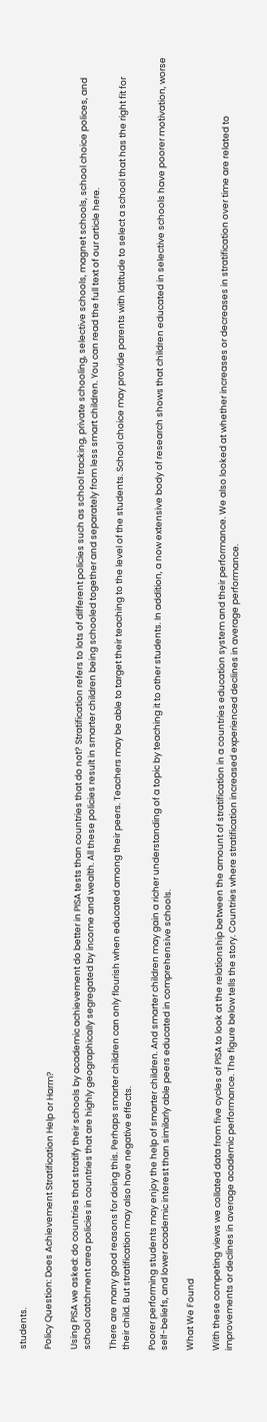students.

Policy Question: Does Achievement Stratification Help or Harm?

Using PISA we asked: do countries that stratify their schools by academic achievement do better in PISA tests than countries that do not? Stratification refers to lots of different policies such as school tracking, private schooling, selective schools, magnet schools, school choice polices, and school catchment area policies in countries that are highly geographically segregated by income and wealth. All these policies result in smarter children being schooled together and separately from less smart children. You can read the full text of our article here.

There are many good reasons for doing this. Perhaps smarter children can only flourish when educated among their peers. Teachers may be able to target their teaching to the level of the students. School choice may provide parents with latitude to select a school that has the right fit for their child. But stratification may also have negative effects.

Poorer performing students may enjoy the help of smarter children. And smarter children may gain a richer understanding of a topic by teaching it to other students. In addition, a now extensive body of research shows that children educated in selective schools have poorer motivation, worse self-beliefs, and lower academic interest than similarly able peers educated in comprehensive schools.

What We Found

With these competing views we collated data from five cycles of PISA to look at the relationship between the amount of stratification in a countries education system and their performance. We also looked at whether increases or decreases in stratification over time are related to improvements or declines in average academic performance. The figure below tells the story. Countries where stratification increased experienced declines in average performance.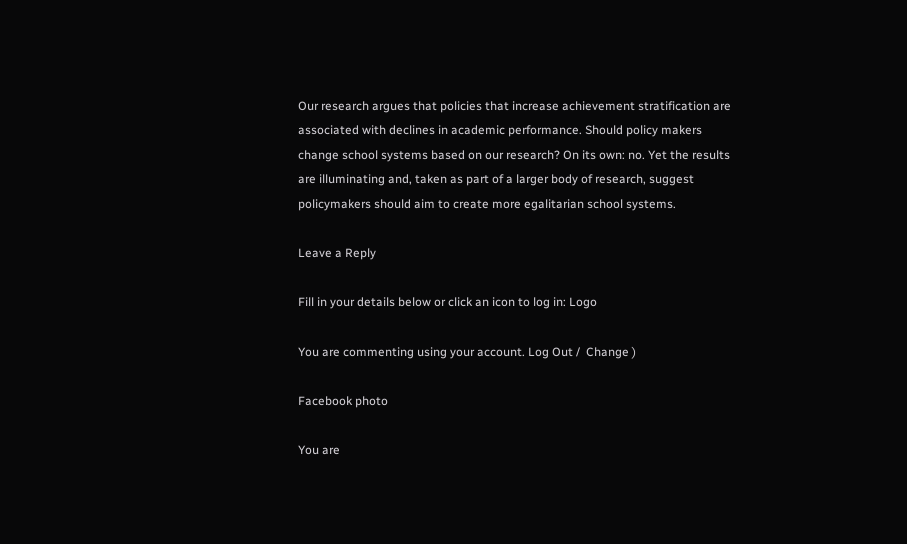Our research argues that policies that increase achievement stratification are associated with declines in academic performance. Should policy makers change school systems based on our research? On its own: no. Yet the results are illuminating and, taken as part of a larger body of research, suggest policymakers should aim to create more egalitarian school systems.

Leave a Reply

Fill in your details below or click an icon to log in: Logo

You are commenting using your account. Log Out /  Change )

Facebook photo

You are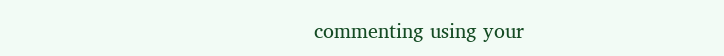commenting using your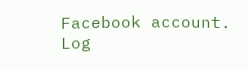Facebook account. Log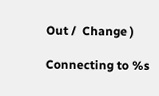Out /  Change )

Connecting to %s